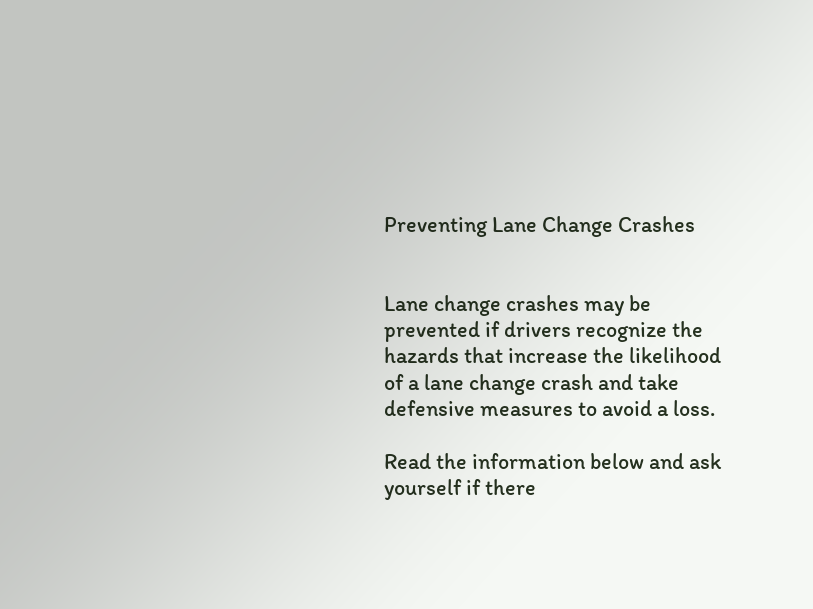Preventing Lane Change Crashes


Lane change crashes may be prevented if drivers recognize the hazards that increase the likelihood of a lane change crash and take defensive measures to avoid a loss.

Read the information below and ask yourself if there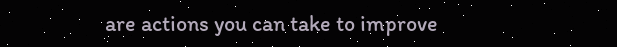are actions you can take to improve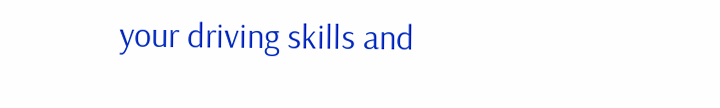your driving skills and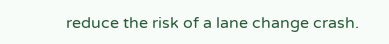reduce the risk of a lane change crash.